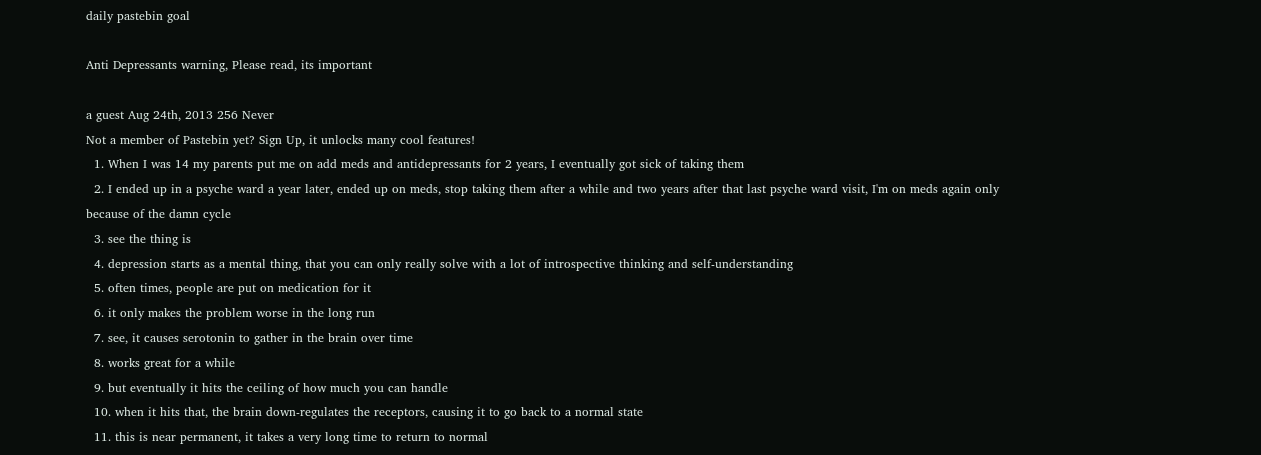daily pastebin goal

Anti Depressants warning, Please read, its important

a guest Aug 24th, 2013 256 Never
Not a member of Pastebin yet? Sign Up, it unlocks many cool features!
  1. When I was 14 my parents put me on add meds and antidepressants for 2 years, I eventually got sick of taking them
  2. I ended up in a psyche ward a year later, ended up on meds, stop taking them after a while and two years after that last psyche ward visit, I'm on meds again only because of the damn cycle
  3. see the thing is
  4. depression starts as a mental thing, that you can only really solve with a lot of introspective thinking and self-understanding
  5. often times, people are put on medication for it
  6. it only makes the problem worse in the long run
  7. see, it causes serotonin to gather in the brain over time
  8. works great for a while
  9. but eventually it hits the ceiling of how much you can handle
  10. when it hits that, the brain down-regulates the receptors, causing it to go back to a normal state
  11. this is near permanent, it takes a very long time to return to normal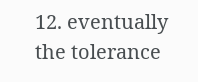12. eventually the tolerance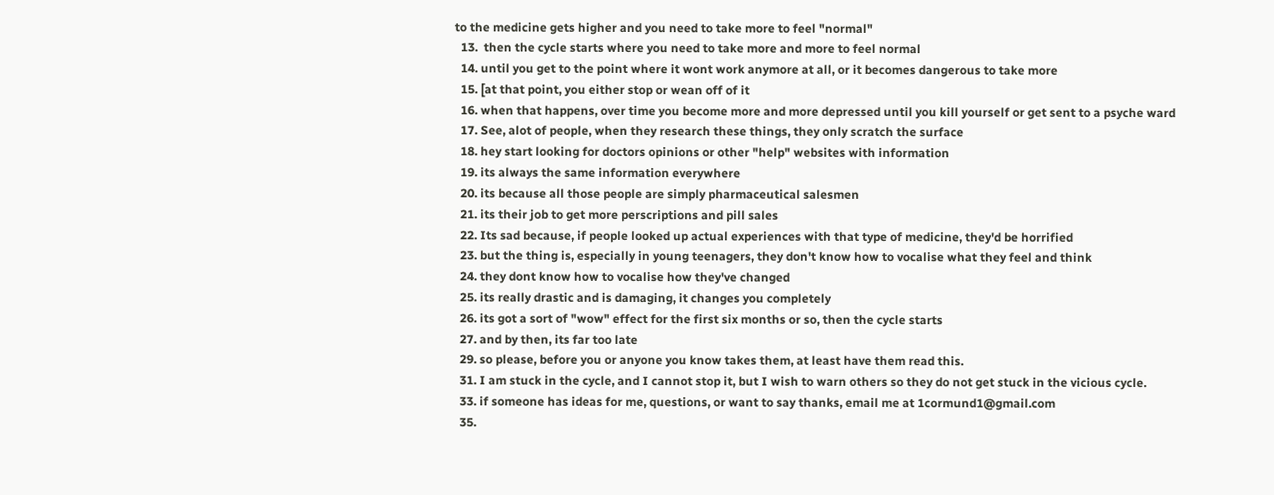to the medicine gets higher and you need to take more to feel "normal"
  13.  then the cycle starts where you need to take more and more to feel normal
  14. until you get to the point where it wont work anymore at all, or it becomes dangerous to take more
  15. [at that point, you either stop or wean off of it
  16. when that happens, over time you become more and more depressed until you kill yourself or get sent to a psyche ward
  17. See, alot of people, when they research these things, they only scratch the surface
  18. hey start looking for doctors opinions or other "help" websites with information
  19. its always the same information everywhere
  20. its because all those people are simply pharmaceutical salesmen
  21. its their job to get more perscriptions and pill sales
  22. Its sad because, if people looked up actual experiences with that type of medicine, they'd be horrified
  23. but the thing is, especially in young teenagers, they don't know how to vocalise what they feel and think
  24. they dont know how to vocalise how they've changed
  25. its really drastic and is damaging, it changes you completely
  26. its got a sort of "wow" effect for the first six months or so, then the cycle starts
  27. and by then, its far too late
  29. so please, before you or anyone you know takes them, at least have them read this.
  31. I am stuck in the cycle, and I cannot stop it, but I wish to warn others so they do not get stuck in the vicious cycle.
  33. if someone has ideas for me, questions, or want to say thanks, email me at 1cormund1@gmail.com
  35.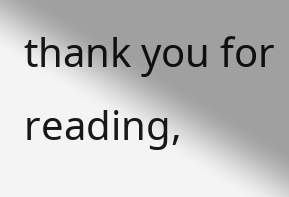thank you for reading,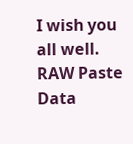I wish you all well.
RAW Paste Data